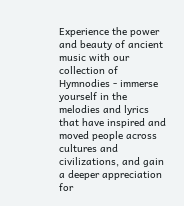Experience the power and beauty of ancient music with our collection of Hymnodies - immerse yourself in the melodies and lyrics that have inspired and moved people across cultures and civilizations, and gain a deeper appreciation for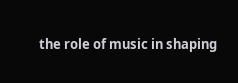the role of music in shaping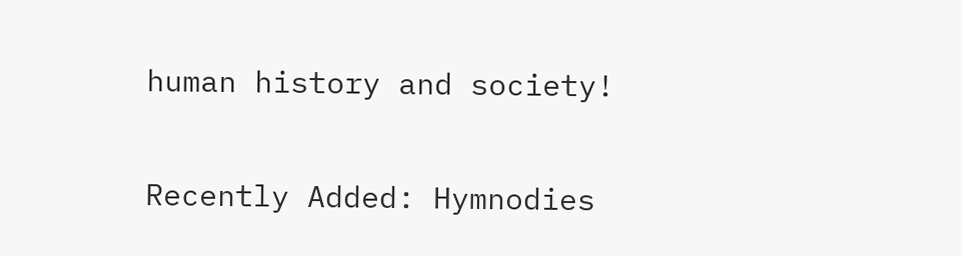human history and society!

Recently Added: Hymnodies